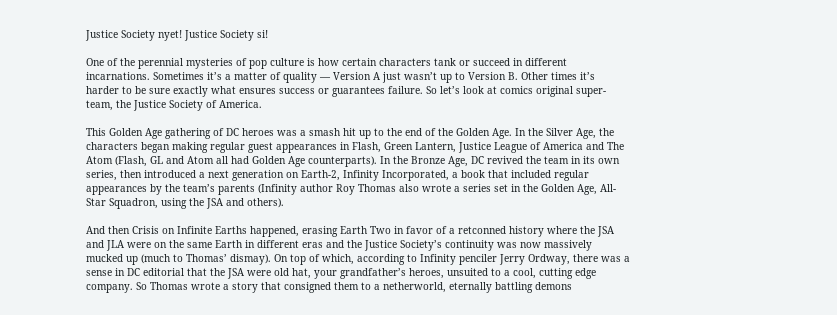Justice Society nyet! Justice Society si!

One of the perennial mysteries of pop culture is how certain characters tank or succeed in different incarnations. Sometimes it’s a matter of quality — Version A just wasn’t up to Version B. Other times it’s harder to be sure exactly what ensures success or guarantees failure. So let’s look at comics original super-team, the Justice Society of America.

This Golden Age gathering of DC heroes was a smash hit up to the end of the Golden Age. In the Silver Age, the characters began making regular guest appearances in Flash, Green Lantern, Justice League of America and The Atom (Flash, GL and Atom all had Golden Age counterparts). In the Bronze Age, DC revived the team in its own series, then introduced a next generation on Earth-2, Infinity Incorporated, a book that included regular appearances by the team’s parents (Infinity author Roy Thomas also wrote a series set in the Golden Age, All-Star Squadron, using the JSA and others).

And then Crisis on Infinite Earths happened, erasing Earth Two in favor of a retconned history where the JSA and JLA were on the same Earth in different eras and the Justice Society’s continuity was now massively mucked up (much to Thomas’ dismay). On top of which, according to Infinity penciler Jerry Ordway, there was a sense in DC editorial that the JSA were old hat, your grandfather’s heroes, unsuited to a cool, cutting edge company. So Thomas wrote a story that consigned them to a netherworld, eternally battling demons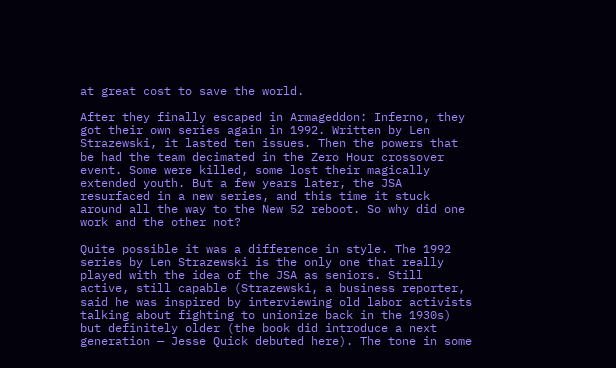at great cost to save the world.

After they finally escaped in Armageddon: Inferno, they got their own series again in 1992. Written by Len Strazewski, it lasted ten issues. Then the powers that be had the team decimated in the Zero Hour crossover event. Some were killed, some lost their magically extended youth. But a few years later, the JSA resurfaced in a new series, and this time it stuck around all the way to the New 52 reboot. So why did one work and the other not?

Quite possible it was a difference in style. The 1992 series by Len Strazewski is the only one that really played with the idea of the JSA as seniors. Still active, still capable (Strazewski, a business reporter, said he was inspired by interviewing old labor activists talking about fighting to unionize back in the 1930s) but definitely older (the book did introduce a next generation — Jesse Quick debuted here). The tone in some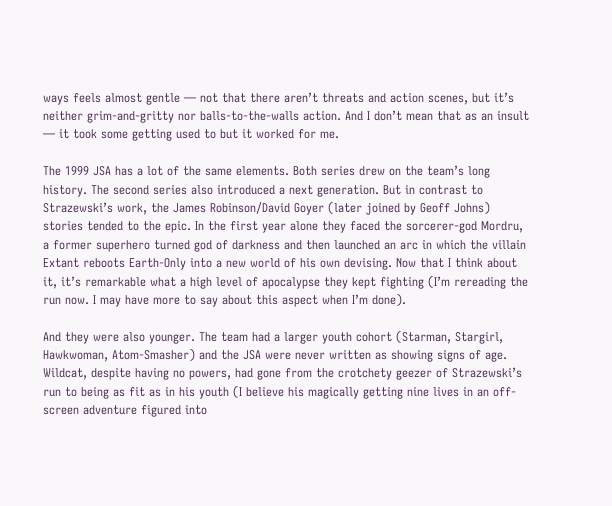ways feels almost gentle — not that there aren’t threats and action scenes, but it’s neither grim-and-gritty nor balls-to-the-walls action. And I don’t mean that as an insult — it took some getting used to but it worked for me.

The 1999 JSA has a lot of the same elements. Both series drew on the team’s long history. The second series also introduced a next generation. But in contrast to Strazewski’s work, the James Robinson/David Goyer (later joined by Geoff Johns) stories tended to the epic. In the first year alone they faced the sorcerer-god Mordru, a former superhero turned god of darkness and then launched an arc in which the villain Extant reboots Earth-Only into a new world of his own devising. Now that I think about it, it’s remarkable what a high level of apocalypse they kept fighting (I’m rereading the run now. I may have more to say about this aspect when I’m done).

And they were also younger. The team had a larger youth cohort (Starman, Stargirl, Hawkwoman, Atom-Smasher) and the JSA were never written as showing signs of age. Wildcat, despite having no powers, had gone from the crotchety geezer of Strazewski’s run to being as fit as in his youth (I believe his magically getting nine lives in an off-screen adventure figured into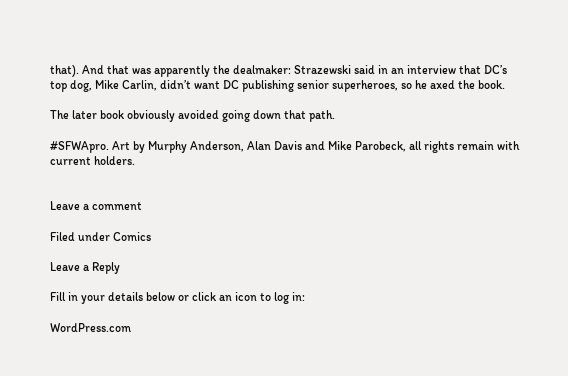that). And that was apparently the dealmaker: Strazewski said in an interview that DC’s top dog, Mike Carlin, didn’t want DC publishing senior superheroes, so he axed the book.

The later book obviously avoided going down that path.

#SFWApro. Art by Murphy Anderson, Alan Davis and Mike Parobeck, all rights remain with current holders.


Leave a comment

Filed under Comics

Leave a Reply

Fill in your details below or click an icon to log in:

WordPress.com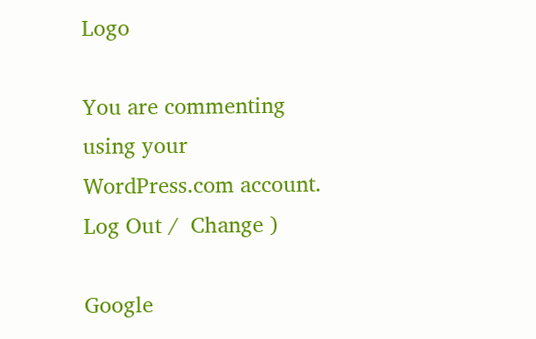Logo

You are commenting using your WordPress.com account. Log Out /  Change )

Google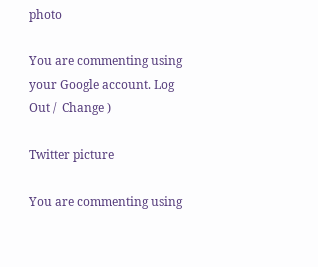photo

You are commenting using your Google account. Log Out /  Change )

Twitter picture

You are commenting using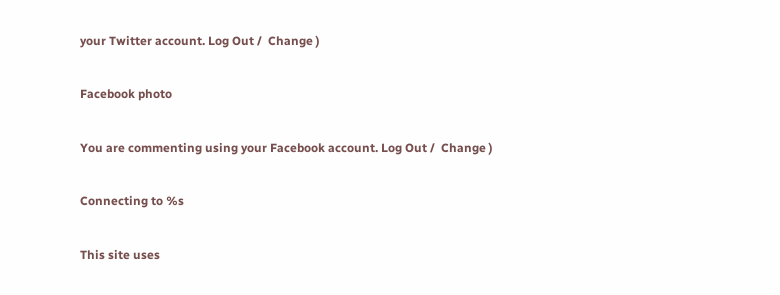your Twitter account. Log Out /  Change )

Facebook photo

You are commenting using your Facebook account. Log Out /  Change )

Connecting to %s

This site uses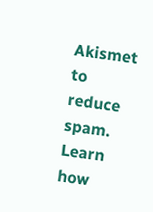Akismet to reduce spam. Learn how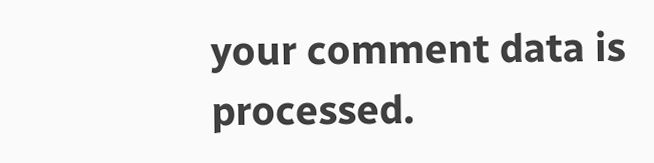your comment data is processed.